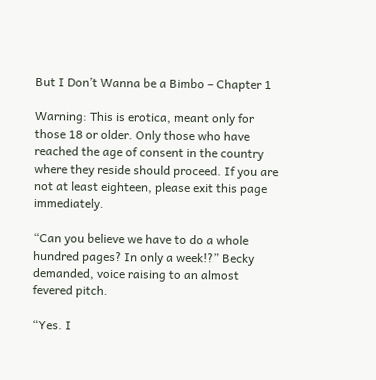But I Don’t Wanna be a Bimbo – Chapter 1

Warning: This is erotica, meant only for those 18 or older. Only those who have reached the age of consent in the country where they reside should proceed. If you are not at least eighteen, please exit this page immediately.

“Can you believe we have to do a whole hundred pages? In only a week!?” Becky demanded, voice raising to an almost fevered pitch.

“Yes. I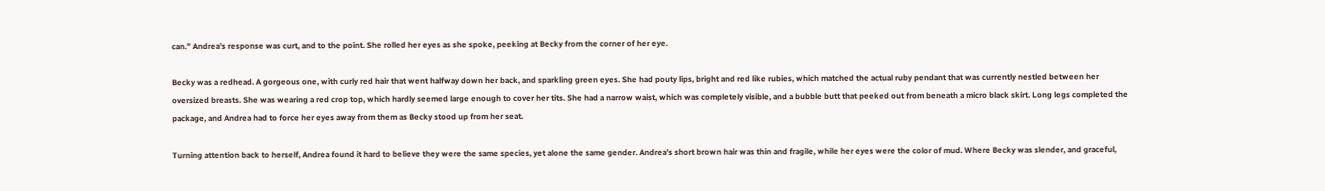can.” Andrea’s response was curt, and to the point. She rolled her eyes as she spoke, peeking at Becky from the corner of her eye.

Becky was a redhead. A gorgeous one, with curly red hair that went halfway down her back, and sparkling green eyes. She had pouty lips, bright and red like rubies, which matched the actual ruby pendant that was currently nestled between her oversized breasts. She was wearing a red crop top, which hardly seemed large enough to cover her tits. She had a narrow waist, which was completely visible, and a bubble butt that peeked out from beneath a micro black skirt. Long legs completed the package, and Andrea had to force her eyes away from them as Becky stood up from her seat.

Turning attention back to herself, Andrea found it hard to believe they were the same species, yet alone the same gender. Andrea’s short brown hair was thin and fragile, while her eyes were the color of mud. Where Becky was slender, and graceful,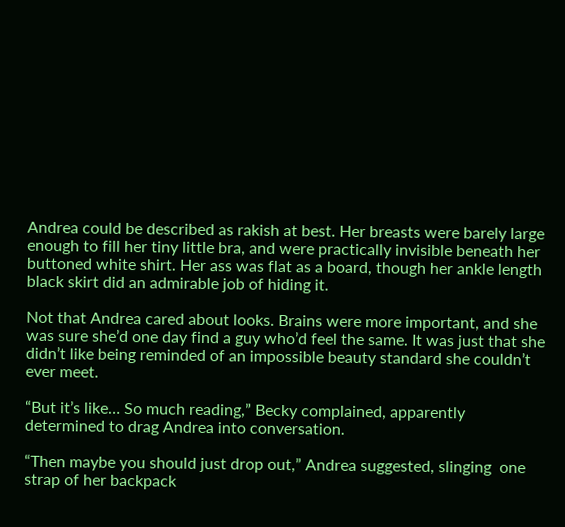Andrea could be described as rakish at best. Her breasts were barely large enough to fill her tiny little bra, and were practically invisible beneath her buttoned white shirt. Her ass was flat as a board, though her ankle length black skirt did an admirable job of hiding it.

Not that Andrea cared about looks. Brains were more important, and she was sure she’d one day find a guy who’d feel the same. It was just that she didn’t like being reminded of an impossible beauty standard she couldn’t ever meet.

“But it’s like… So much reading,” Becky complained, apparently determined to drag Andrea into conversation.

“Then maybe you should just drop out,” Andrea suggested, slinging  one strap of her backpack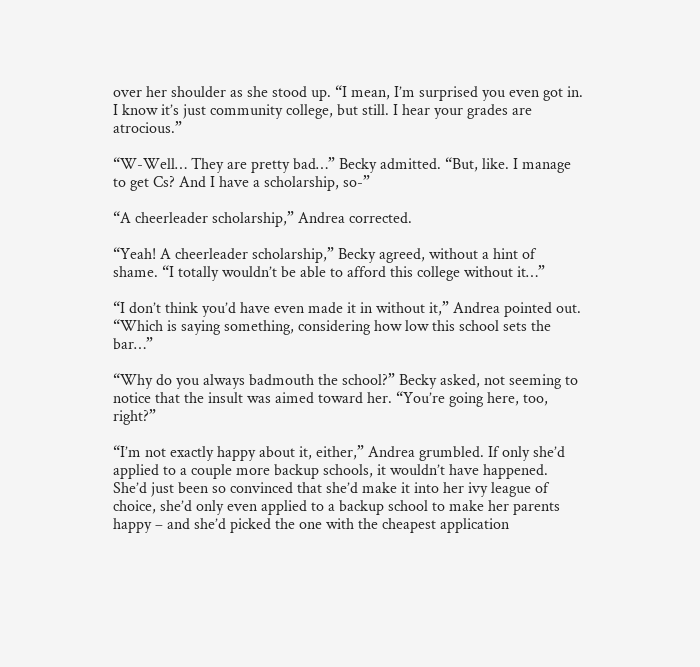over her shoulder as she stood up. “I mean, I’m surprised you even got in. I know it’s just community college, but still. I hear your grades are atrocious.”

“W-Well… They are pretty bad…” Becky admitted. “But, like. I manage to get Cs? And I have a scholarship, so-”

“A cheerleader scholarship,” Andrea corrected.

“Yeah! A cheerleader scholarship,” Becky agreed, without a hint of shame. “I totally wouldn’t be able to afford this college without it…”

“I don’t think you’d have even made it in without it,” Andrea pointed out. “Which is saying something, considering how low this school sets the bar…”

“Why do you always badmouth the school?” Becky asked, not seeming to notice that the insult was aimed toward her. “You’re going here, too, right?”

“I’m not exactly happy about it, either,” Andrea grumbled. If only she’d applied to a couple more backup schools, it wouldn’t have happened. She’d just been so convinced that she’d make it into her ivy league of choice, she’d only even applied to a backup school to make her parents happy – and she’d picked the one with the cheapest application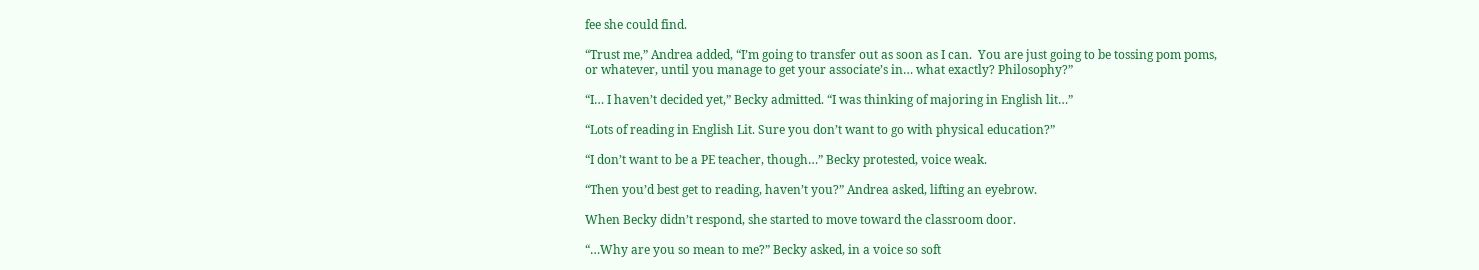fee she could find.

“Trust me,” Andrea added, “I’m going to transfer out as soon as I can.  You are just going to be tossing pom poms, or whatever, until you manage to get your associate’s in… what exactly? Philosophy?”

“I… I haven’t decided yet,” Becky admitted. “I was thinking of majoring in English lit…”

“Lots of reading in English Lit. Sure you don’t want to go with physical education?”

“I don’t want to be a PE teacher, though…” Becky protested, voice weak.

“Then you’d best get to reading, haven’t you?” Andrea asked, lifting an eyebrow.

When Becky didn’t respond, she started to move toward the classroom door.

“…Why are you so mean to me?” Becky asked, in a voice so soft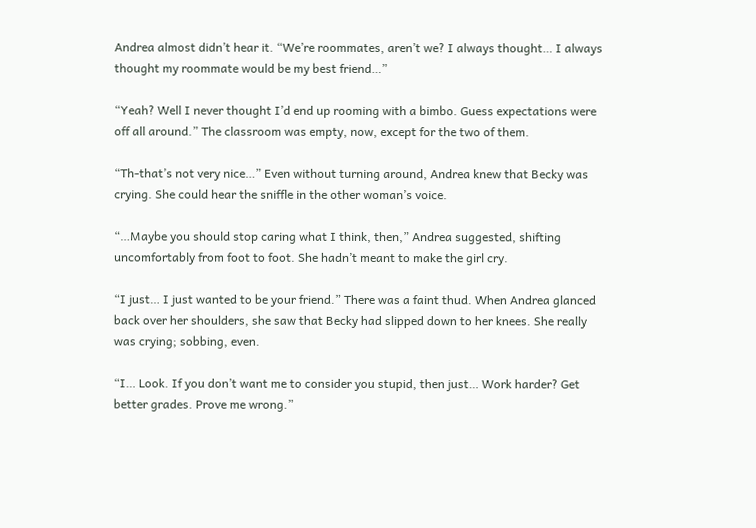Andrea almost didn’t hear it. “We’re roommates, aren’t we? I always thought… I always thought my roommate would be my best friend…”

“Yeah? Well I never thought I’d end up rooming with a bimbo. Guess expectations were off all around.” The classroom was empty, now, except for the two of them.

“Th-that’s not very nice…” Even without turning around, Andrea knew that Becky was crying. She could hear the sniffle in the other woman’s voice.

“…Maybe you should stop caring what I think, then,” Andrea suggested, shifting uncomfortably from foot to foot. She hadn’t meant to make the girl cry.

“I just… I just wanted to be your friend.” There was a faint thud. When Andrea glanced back over her shoulders, she saw that Becky had slipped down to her knees. She really was crying; sobbing, even.

“I… Look. If you don’t want me to consider you stupid, then just… Work harder? Get better grades. Prove me wrong.”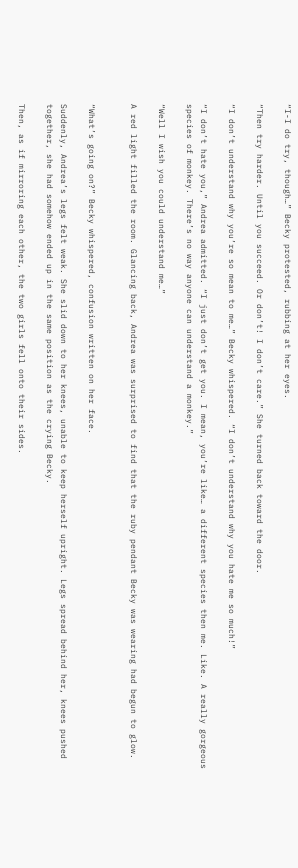“I-I do try, though…” Becky protested, rubbing at her eyes.

“Then try harder. Until you succeed. Or don’t! I don’t care.” She turned back toward the door.

“I don’t understand why you’re so mean to me…” Becky whispered. “I don’t understand why you hate me so much!”

“I don’t hate you,” Andrea admitted. “I just don’t get you. I mean, you’re like… a different species then me. Like. A really gorgeous species of monkey. There’s no way anyone can understand a monkey.”

“Well I wish you could understand me…”

A red light filled the room. Glancing back, Andrea was surprised to find that the ruby pendant Becky was wearing had begun to glow.


“What’s going on?” Becky whispered, confusion written on her face.

Suddenly, Andrea’s legs felt weak. She slid down to her knees, unable to keep herself upright. Legs spread behind her, knees pushed together, she had somehow ended up in the same position as the crying Becky.

Then, as if mirroring each other, the two girls fell onto their sides.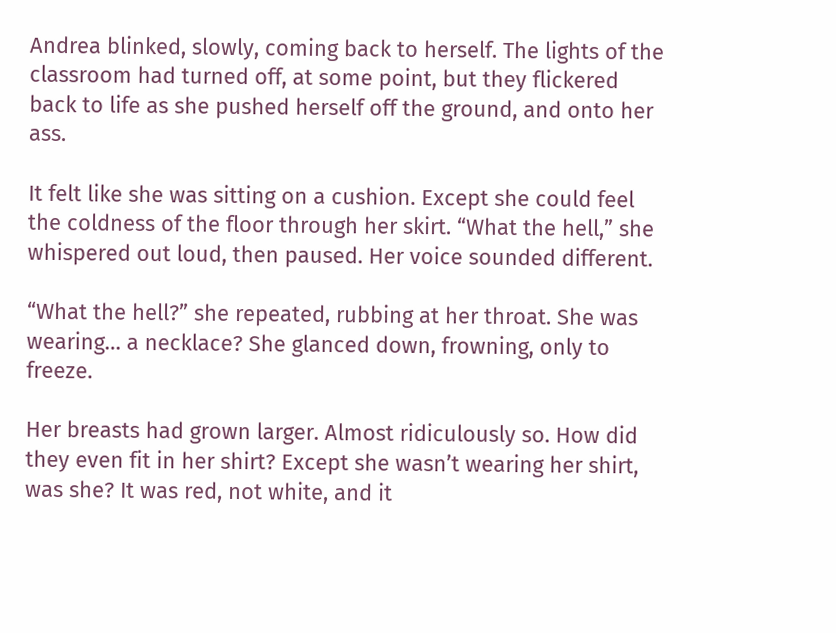Andrea blinked, slowly, coming back to herself. The lights of the classroom had turned off, at some point, but they flickered back to life as she pushed herself off the ground, and onto her ass.

It felt like she was sitting on a cushion. Except she could feel the coldness of the floor through her skirt. “What the hell,” she whispered out loud, then paused. Her voice sounded different.

“What the hell?” she repeated, rubbing at her throat. She was wearing… a necklace? She glanced down, frowning, only to freeze.

Her breasts had grown larger. Almost ridiculously so. How did they even fit in her shirt? Except she wasn’t wearing her shirt, was she? It was red, not white, and it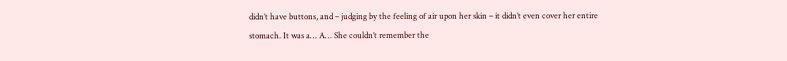didn’t have buttons, and – judging by the feeling of air upon her skin – it didn’t even cover her entire stomach. It was a… A… She couldn’t remember the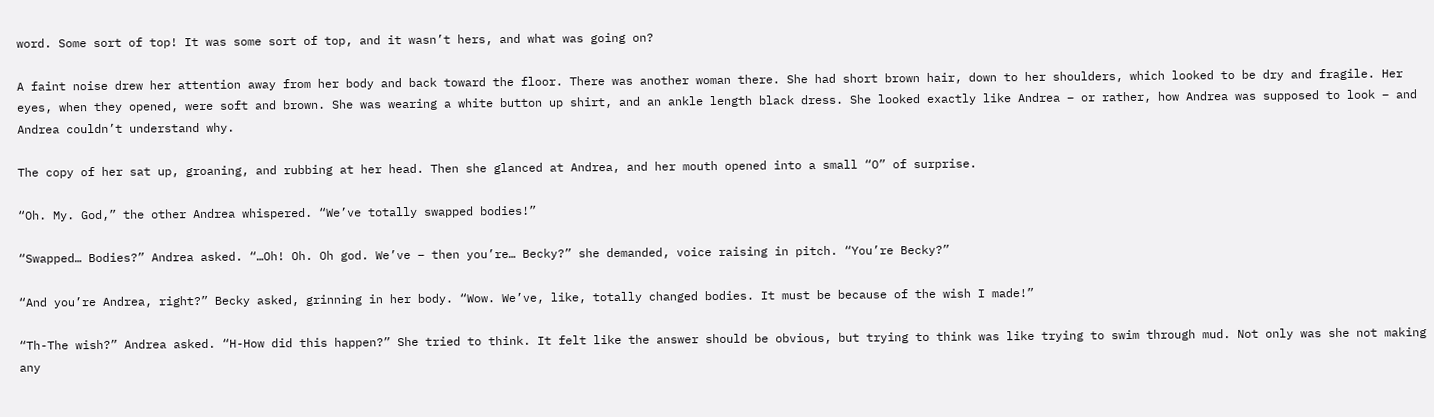word. Some sort of top! It was some sort of top, and it wasn’t hers, and what was going on?

A faint noise drew her attention away from her body and back toward the floor. There was another woman there. She had short brown hair, down to her shoulders, which looked to be dry and fragile. Her eyes, when they opened, were soft and brown. She was wearing a white button up shirt, and an ankle length black dress. She looked exactly like Andrea – or rather, how Andrea was supposed to look – and Andrea couldn’t understand why.

The copy of her sat up, groaning, and rubbing at her head. Then she glanced at Andrea, and her mouth opened into a small “O” of surprise.

“Oh. My. God,” the other Andrea whispered. “We’ve totally swapped bodies!”

“Swapped… Bodies?” Andrea asked. “…Oh! Oh. Oh god. We’ve – then you’re… Becky?” she demanded, voice raising in pitch. “You’re Becky?”

“And you’re Andrea, right?” Becky asked, grinning in her body. “Wow. We’ve, like, totally changed bodies. It must be because of the wish I made!”

“Th-The wish?” Andrea asked. “H-How did this happen?” She tried to think. It felt like the answer should be obvious, but trying to think was like trying to swim through mud. Not only was she not making any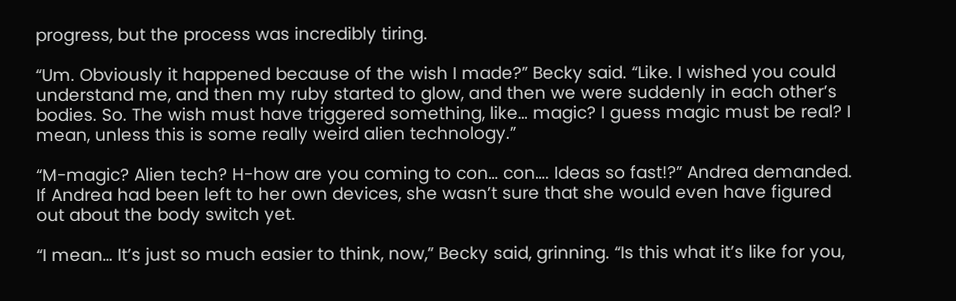progress, but the process was incredibly tiring.

“Um. Obviously it happened because of the wish I made?” Becky said. “Like. I wished you could understand me, and then my ruby started to glow, and then we were suddenly in each other’s bodies. So. The wish must have triggered something, like… magic? I guess magic must be real? I mean, unless this is some really weird alien technology.”

“M-magic? Alien tech? H-how are you coming to con… con…. Ideas so fast!?” Andrea demanded. If Andrea had been left to her own devices, she wasn’t sure that she would even have figured out about the body switch yet.

“I mean… It’s just so much easier to think, now,” Becky said, grinning. “Is this what it’s like for you,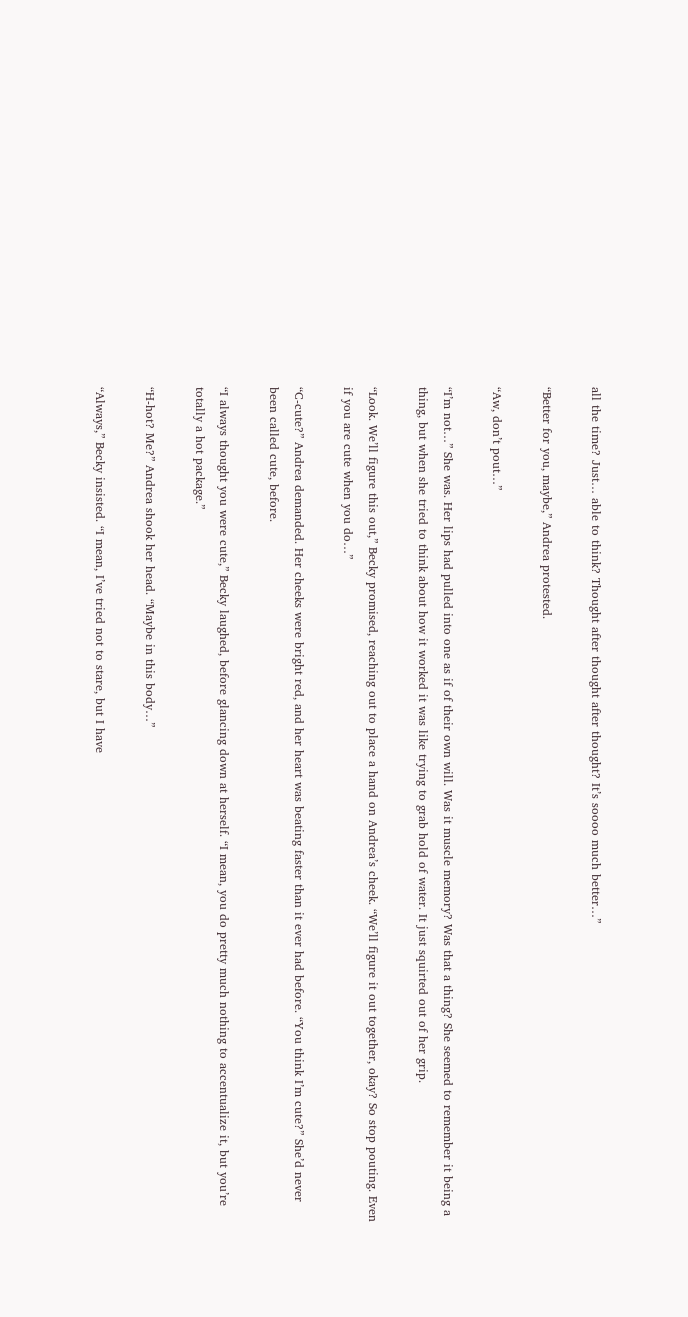all the time? Just… able to think? Thought after thought after thought? It’s soooo much better…”

“Better for you, maybe,” Andrea protested.

“Aw, don’t pout…”

“I’m not…” She was. Her lips had pulled into one as if of their own will. Was it muscle memory? Was that a thing? She seemed to remember it being a thing, but when she tried to think about how it worked it was like trying to grab hold of water. It just squirted out of her grip.

“Look. We’ll figure this out,” Becky promised, reaching out to place a hand on Andrea’s cheek. “We’ll figure it out together, okay? So stop pouting. Even if you are cute when you do…”

“C-cute?” Andrea demanded. Her cheeks were bright red, and her heart was beating faster than it ever had before. “You think I’m cute?” She’d never been called cute, before.

“I always thought you were cute,” Becky laughed, before glancing down at herself. “I mean, you do pretty much nothing to accentualize it, but you’re totally a hot package.”

“H-hot? Me?” Andrea shook her head. “Maybe in this body…”

“Always,” Becky insisted. “I mean, I’ve tried not to stare, but I have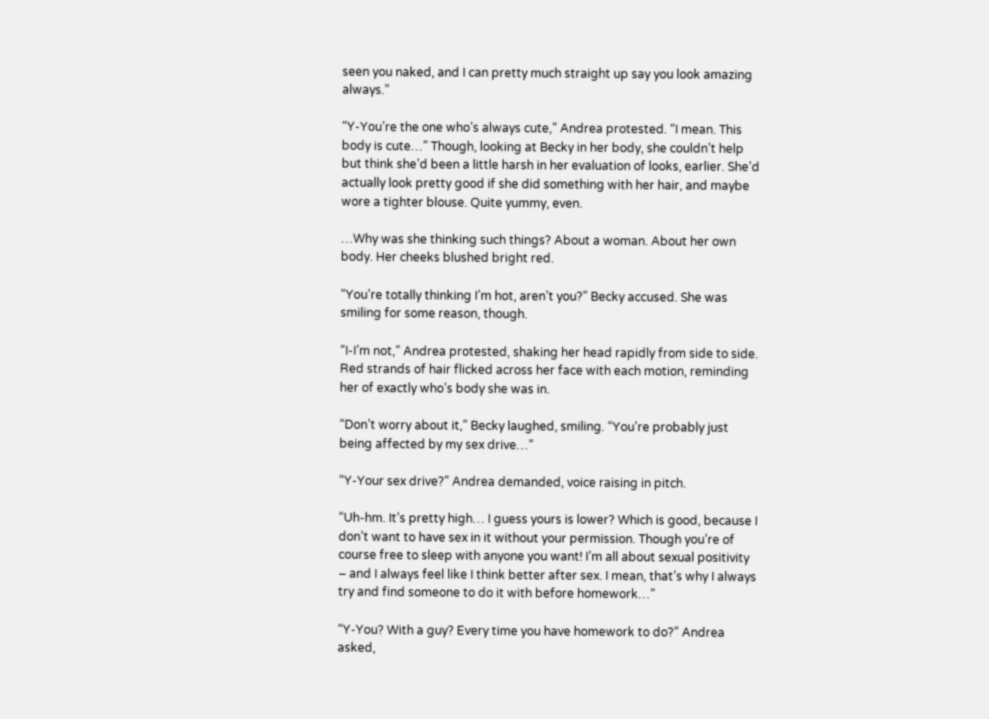seen you naked, and I can pretty much straight up say you look amazing always.”

“Y-You’re the one who’s always cute,” Andrea protested. “I mean. This body is cute…” Though, looking at Becky in her body, she couldn’t help but think she’d been a little harsh in her evaluation of looks, earlier. She’d actually look pretty good if she did something with her hair, and maybe wore a tighter blouse. Quite yummy, even.

…Why was she thinking such things? About a woman. About her own body. Her cheeks blushed bright red.

“You’re totally thinking I’m hot, aren’t you?” Becky accused. She was smiling for some reason, though.

“I-I’m not,” Andrea protested, shaking her head rapidly from side to side. Red strands of hair flicked across her face with each motion, reminding her of exactly who’s body she was in.

“Don’t worry about it,” Becky laughed, smiling. “You’re probably just being affected by my sex drive…”

“Y-Your sex drive?” Andrea demanded, voice raising in pitch.

“Uh-hm. It’s pretty high… I guess yours is lower? Which is good, because I don’t want to have sex in it without your permission. Though you’re of course free to sleep with anyone you want! I’m all about sexual positivity – and I always feel like I think better after sex. I mean, that’s why I always try and find someone to do it with before homework…”

“Y-You? With a guy? Every time you have homework to do?” Andrea asked,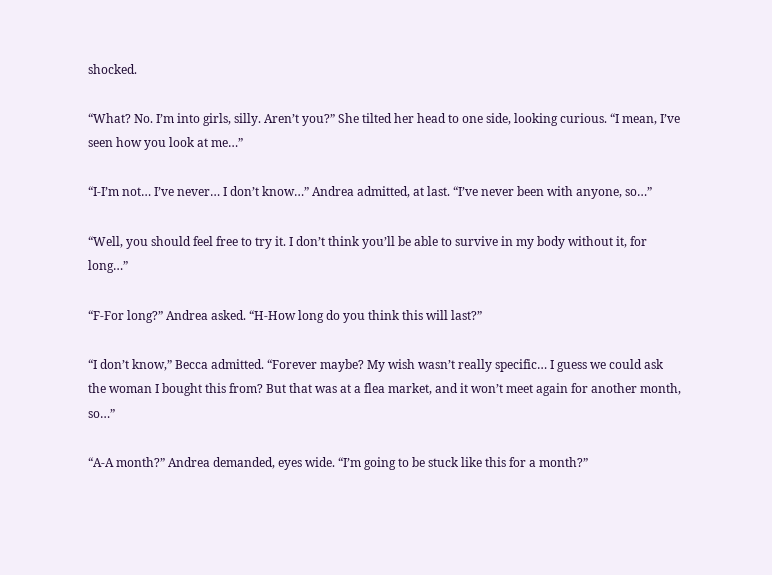shocked.

“What? No. I’m into girls, silly. Aren’t you?” She tilted her head to one side, looking curious. “I mean, I’ve seen how you look at me…”

“I-I’m not… I’ve never… I don’t know…” Andrea admitted, at last. “I’ve never been with anyone, so…”

“Well, you should feel free to try it. I don’t think you’ll be able to survive in my body without it, for long…”

“F-For long?” Andrea asked. “H-How long do you think this will last?”

“I don’t know,” Becca admitted. “Forever maybe? My wish wasn’t really specific… I guess we could ask the woman I bought this from? But that was at a flea market, and it won’t meet again for another month, so…”

“A-A month?” Andrea demanded, eyes wide. “I’m going to be stuck like this for a month?”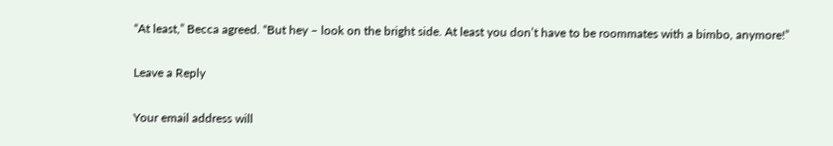“At least,” Becca agreed. “But hey – look on the bright side. At least you don’t have to be roommates with a bimbo, anymore!”

Leave a Reply

Your email address will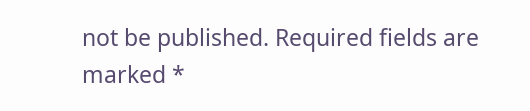not be published. Required fields are marked *